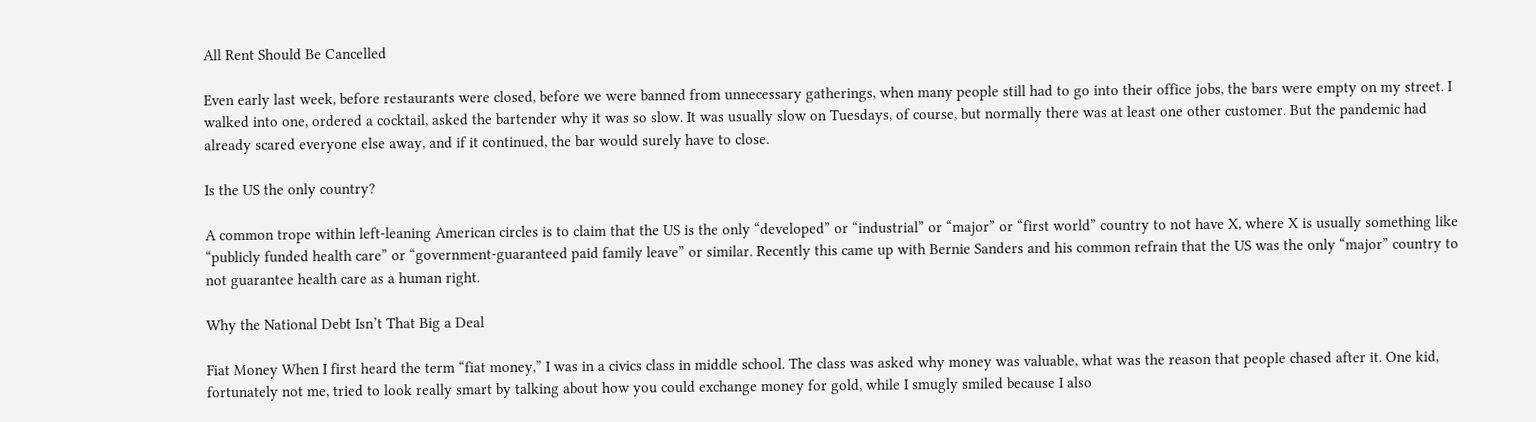All Rent Should Be Cancelled

Even early last week, before restaurants were closed, before we were banned from unnecessary gatherings, when many people still had to go into their office jobs, the bars were empty on my street. I walked into one, ordered a cocktail, asked the bartender why it was so slow. It was usually slow on Tuesdays, of course, but normally there was at least one other customer. But the pandemic had already scared everyone else away, and if it continued, the bar would surely have to close.

Is the US the only country?

A common trope within left-leaning American circles is to claim that the US is the only “developed” or “industrial” or “major” or “first world” country to not have X, where X is usually something like “publicly funded health care” or “government-guaranteed paid family leave” or similar. Recently this came up with Bernie Sanders and his common refrain that the US was the only “major” country to not guarantee health care as a human right.

Why the National Debt Isn’t That Big a Deal

Fiat Money When I first heard the term “fiat money,” I was in a civics class in middle school. The class was asked why money was valuable, what was the reason that people chased after it. One kid, fortunately not me, tried to look really smart by talking about how you could exchange money for gold, while I smugly smiled because I also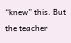“knew” this. But the teacher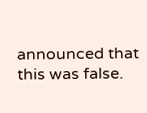announced that this was false.